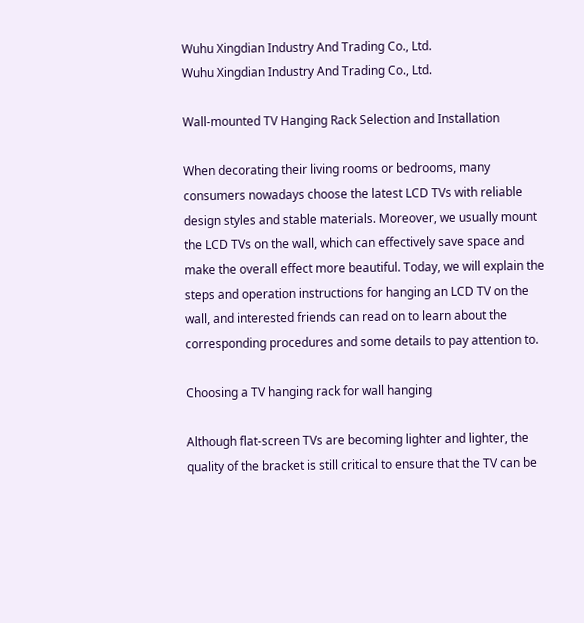Wuhu Xingdian Industry And Trading Co., Ltd.
Wuhu Xingdian Industry And Trading Co., Ltd.

Wall-mounted TV Hanging Rack Selection and Installation

When decorating their living rooms or bedrooms, many consumers nowadays choose the latest LCD TVs with reliable design styles and stable materials. Moreover, we usually mount the LCD TVs on the wall, which can effectively save space and make the overall effect more beautiful. Today, we will explain the steps and operation instructions for hanging an LCD TV on the wall, and interested friends can read on to learn about the corresponding procedures and some details to pay attention to.

Choosing a TV hanging rack for wall hanging

Although flat-screen TVs are becoming lighter and lighter, the quality of the bracket is still critical to ensure that the TV can be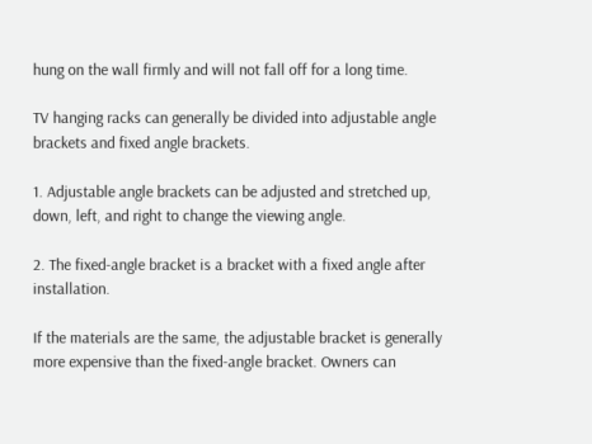hung on the wall firmly and will not fall off for a long time.

TV hanging racks can generally be divided into adjustable angle brackets and fixed angle brackets.

1. Adjustable angle brackets can be adjusted and stretched up, down, left, and right to change the viewing angle.

2. The fixed-angle bracket is a bracket with a fixed angle after installation.

If the materials are the same, the adjustable bracket is generally more expensive than the fixed-angle bracket. Owners can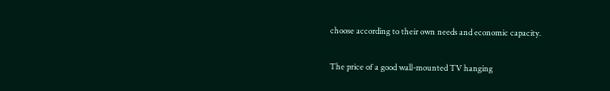choose according to their own needs and economic capacity.

The price of a good wall-mounted TV hanging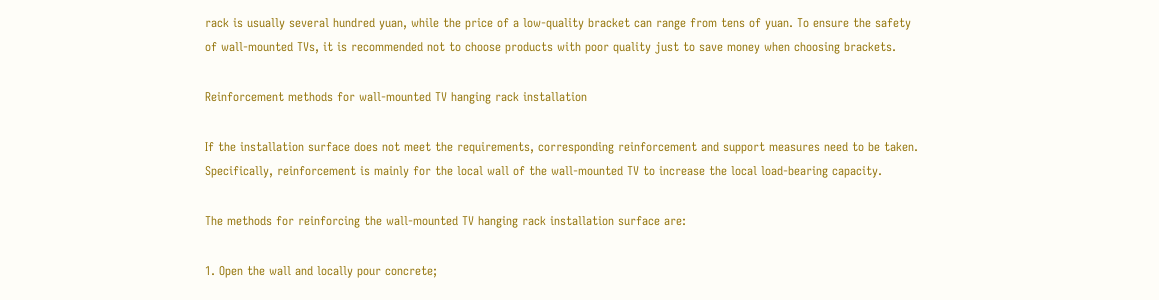rack is usually several hundred yuan, while the price of a low-quality bracket can range from tens of yuan. To ensure the safety of wall-mounted TVs, it is recommended not to choose products with poor quality just to save money when choosing brackets.

Reinforcement methods for wall-mounted TV hanging rack installation

If the installation surface does not meet the requirements, corresponding reinforcement and support measures need to be taken. Specifically, reinforcement is mainly for the local wall of the wall-mounted TV to increase the local load-bearing capacity.

The methods for reinforcing the wall-mounted TV hanging rack installation surface are:

1. Open the wall and locally pour concrete;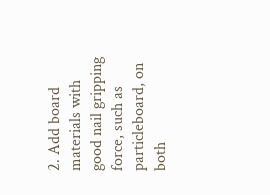2. Add board materials with good nail gripping force, such as particleboard, on both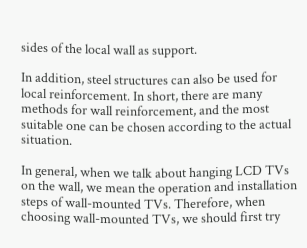sides of the local wall as support.

In addition, steel structures can also be used for local reinforcement. In short, there are many methods for wall reinforcement, and the most suitable one can be chosen according to the actual situation.

In general, when we talk about hanging LCD TVs on the wall, we mean the operation and installation steps of wall-mounted TVs. Therefore, when choosing wall-mounted TVs, we should first try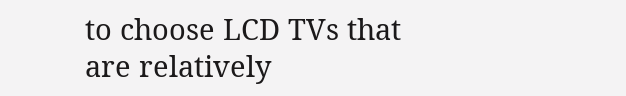to choose LCD TVs that are relatively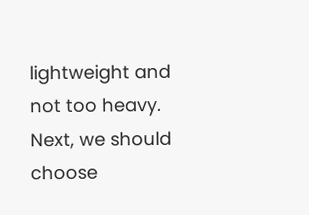lightweight and not too heavy. Next, we should choose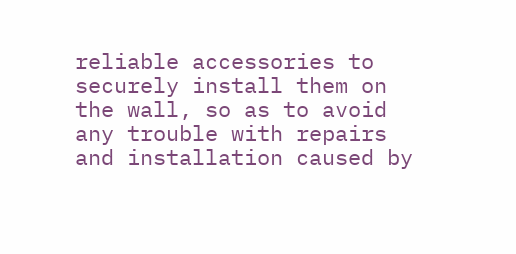reliable accessories to securely install them on the wall, so as to avoid any trouble with repairs and installation caused by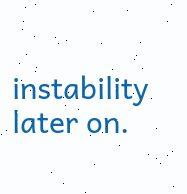instability later on.